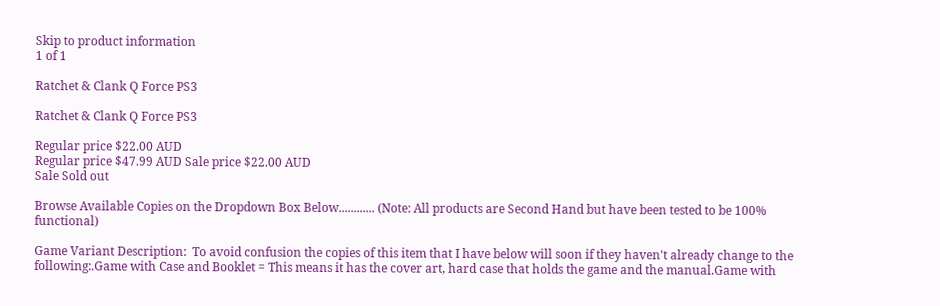Skip to product information
1 of 1

Ratchet & Clank Q Force PS3

Ratchet & Clank Q Force PS3

Regular price $22.00 AUD
Regular price $47.99 AUD Sale price $22.00 AUD
Sale Sold out

Browse Available Copies on the Dropdown Box Below............ (Note: All products are Second Hand but have been tested to be 100% functional)

Game Variant Description:  To avoid confusion the copies of this item that I have below will soon if they haven't already change to the following:.Game with Case and Booklet = This means it has the cover art, hard case that holds the game and the manual.Game with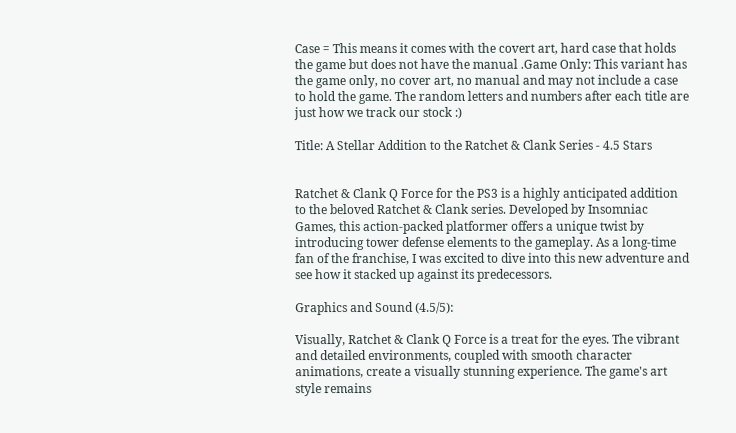Case = This means it comes with the covert art, hard case that holds the game but does not have the manual .Game Only: This variant has the game only, no cover art, no manual and may not include a case to hold the game. The random letters and numbers after each title are just how we track our stock :)

Title: A Stellar Addition to the Ratchet & Clank Series - 4.5 Stars


Ratchet & Clank Q Force for the PS3 is a highly anticipated addition to the beloved Ratchet & Clank series. Developed by Insomniac Games, this action-packed platformer offers a unique twist by introducing tower defense elements to the gameplay. As a long-time fan of the franchise, I was excited to dive into this new adventure and see how it stacked up against its predecessors.

Graphics and Sound (4.5/5):

Visually, Ratchet & Clank Q Force is a treat for the eyes. The vibrant and detailed environments, coupled with smooth character animations, create a visually stunning experience. The game's art style remains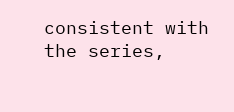consistent with the series,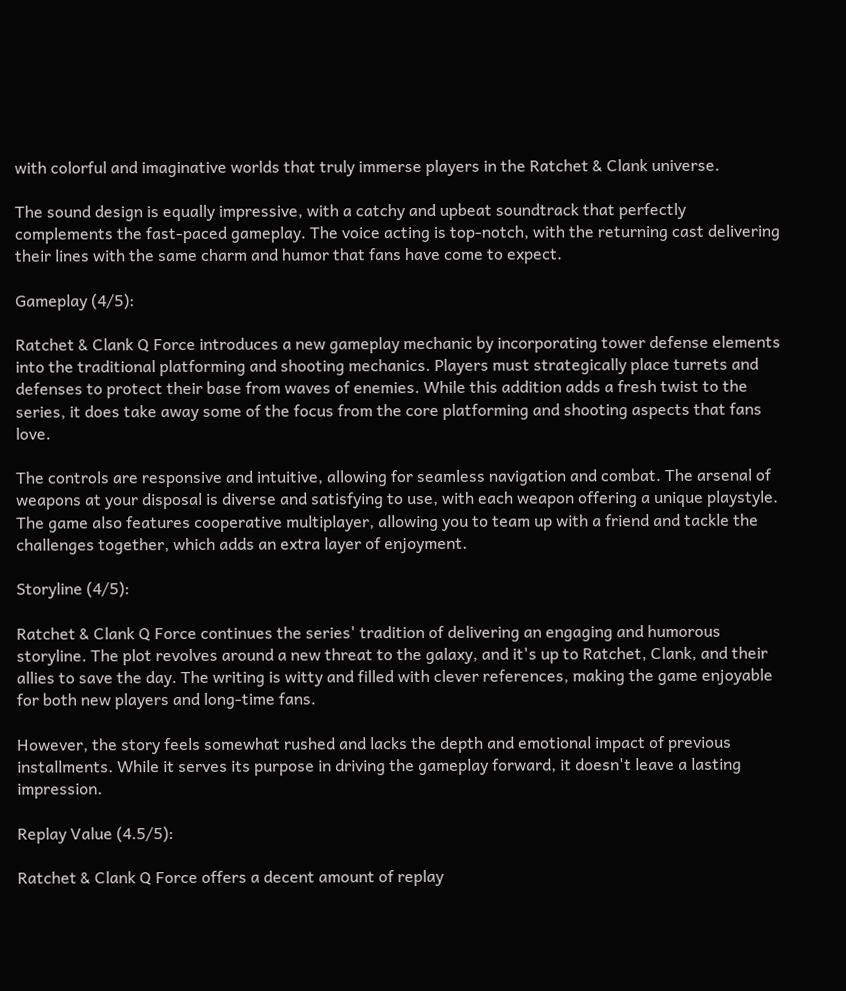with colorful and imaginative worlds that truly immerse players in the Ratchet & Clank universe.

The sound design is equally impressive, with a catchy and upbeat soundtrack that perfectly complements the fast-paced gameplay. The voice acting is top-notch, with the returning cast delivering their lines with the same charm and humor that fans have come to expect.

Gameplay (4/5):

Ratchet & Clank Q Force introduces a new gameplay mechanic by incorporating tower defense elements into the traditional platforming and shooting mechanics. Players must strategically place turrets and defenses to protect their base from waves of enemies. While this addition adds a fresh twist to the series, it does take away some of the focus from the core platforming and shooting aspects that fans love.

The controls are responsive and intuitive, allowing for seamless navigation and combat. The arsenal of weapons at your disposal is diverse and satisfying to use, with each weapon offering a unique playstyle. The game also features cooperative multiplayer, allowing you to team up with a friend and tackle the challenges together, which adds an extra layer of enjoyment.

Storyline (4/5):

Ratchet & Clank Q Force continues the series' tradition of delivering an engaging and humorous storyline. The plot revolves around a new threat to the galaxy, and it's up to Ratchet, Clank, and their allies to save the day. The writing is witty and filled with clever references, making the game enjoyable for both new players and long-time fans.

However, the story feels somewhat rushed and lacks the depth and emotional impact of previous installments. While it serves its purpose in driving the gameplay forward, it doesn't leave a lasting impression.

Replay Value (4.5/5):

Ratchet & Clank Q Force offers a decent amount of replay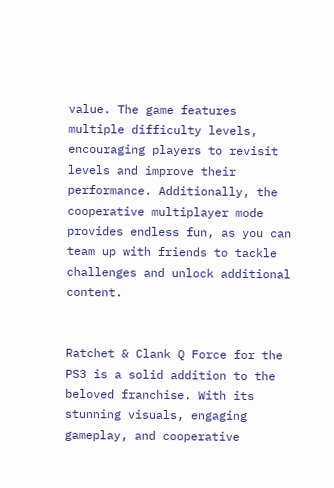value. The game features multiple difficulty levels, encouraging players to revisit levels and improve their performance. Additionally, the cooperative multiplayer mode provides endless fun, as you can team up with friends to tackle challenges and unlock additional content.


Ratchet & Clank Q Force for the PS3 is a solid addition to the beloved franchise. With its stunning visuals, engaging gameplay, and cooperative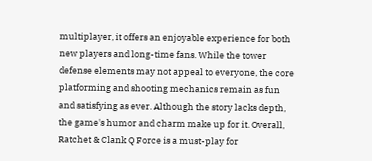multiplayer, it offers an enjoyable experience for both new players and long-time fans. While the tower defense elements may not appeal to everyone, the core platforming and shooting mechanics remain as fun and satisfying as ever. Although the story lacks depth, the game's humor and charm make up for it. Overall, Ratchet & Clank Q Force is a must-play for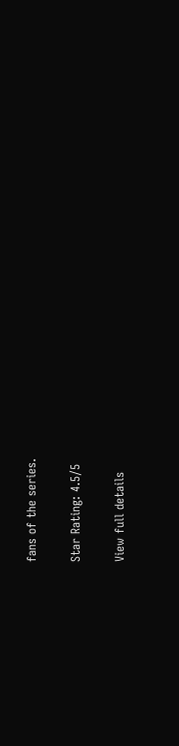fans of the series.

Star Rating: 4.5/5

View full details